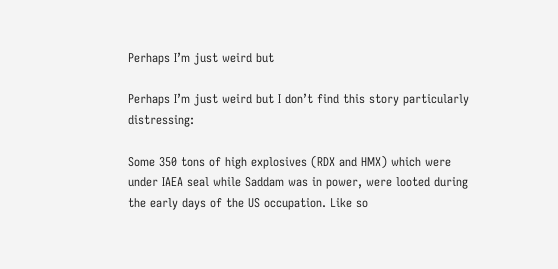Perhaps I’m just weird but

Perhaps I’m just weird but I don’t find this story particularly distressing:

Some 350 tons of high explosives (RDX and HMX) which were under IAEA seal while Saddam was in power, were looted during the early days of the US occupation. Like so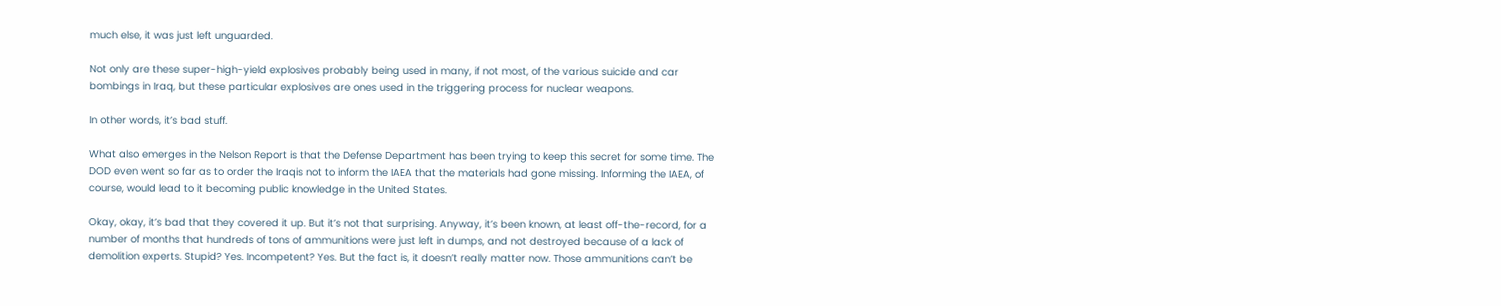much else, it was just left unguarded.

Not only are these super-high-yield explosives probably being used in many, if not most, of the various suicide and car bombings in Iraq, but these particular explosives are ones used in the triggering process for nuclear weapons.

In other words, it’s bad stuff.

What also emerges in the Nelson Report is that the Defense Department has been trying to keep this secret for some time. The DOD even went so far as to order the Iraqis not to inform the IAEA that the materials had gone missing. Informing the IAEA, of course, would lead to it becoming public knowledge in the United States.

Okay, okay, it’s bad that they covered it up. But it’s not that surprising. Anyway, it’s been known, at least off-the-record, for a number of months that hundreds of tons of ammunitions were just left in dumps, and not destroyed because of a lack of demolition experts. Stupid? Yes. Incompetent? Yes. But the fact is, it doesn’t really matter now. Those ammunitions can’t be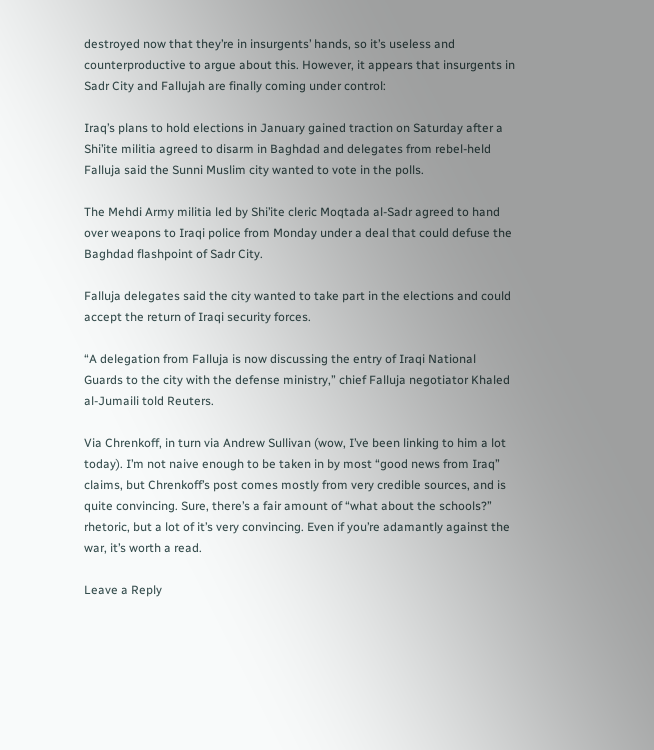destroyed now that they’re in insurgents’ hands, so it’s useless and counterproductive to argue about this. However, it appears that insurgents in Sadr City and Fallujah are finally coming under control:

Iraq’s plans to hold elections in January gained traction on Saturday after a Shi’ite militia agreed to disarm in Baghdad and delegates from rebel-held Falluja said the Sunni Muslim city wanted to vote in the polls.

The Mehdi Army militia led by Shi’ite cleric Moqtada al-Sadr agreed to hand over weapons to Iraqi police from Monday under a deal that could defuse the Baghdad flashpoint of Sadr City.

Falluja delegates said the city wanted to take part in the elections and could accept the return of Iraqi security forces.

“A delegation from Falluja is now discussing the entry of Iraqi National Guards to the city with the defense ministry,” chief Falluja negotiator Khaled al-Jumaili told Reuters.

Via Chrenkoff, in turn via Andrew Sullivan (wow, I’ve been linking to him a lot today). I’m not naive enough to be taken in by most “good news from Iraq” claims, but Chrenkoff’s post comes mostly from very credible sources, and is quite convincing. Sure, there’s a fair amount of “what about the schools?” rhetoric, but a lot of it’s very convincing. Even if you’re adamantly against the war, it’s worth a read.

Leave a Reply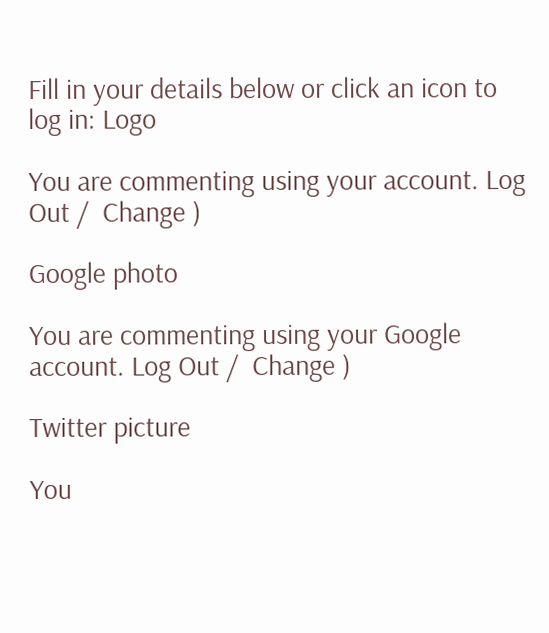Fill in your details below or click an icon to log in: Logo

You are commenting using your account. Log Out /  Change )

Google photo

You are commenting using your Google account. Log Out /  Change )

Twitter picture

You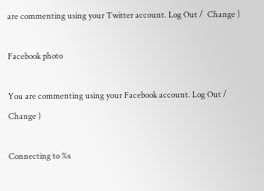are commenting using your Twitter account. Log Out /  Change )

Facebook photo

You are commenting using your Facebook account. Log Out /  Change )

Connecting to %s